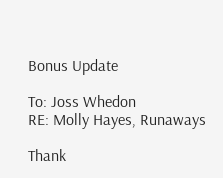Bonus Update

To: Joss Whedon
RE: Molly Hayes, Runaways

Thank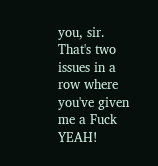you, sir. That's two issues in a row where you've given me a Fuck YEAH!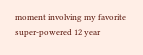moment involving my favorite super-powered 12 year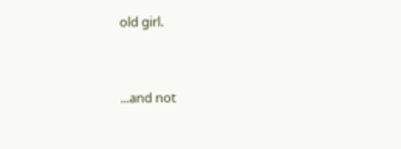old girl.


...and not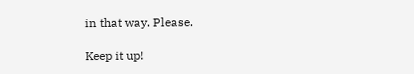in that way. Please.

Keep it up!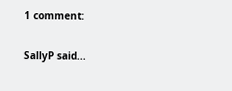1 comment:

SallyP said...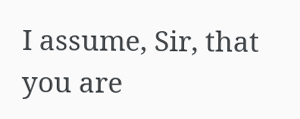I assume, Sir, that you are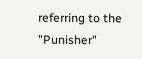referring to the "Punisher"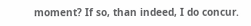moment? If so, than indeed, I do concur.